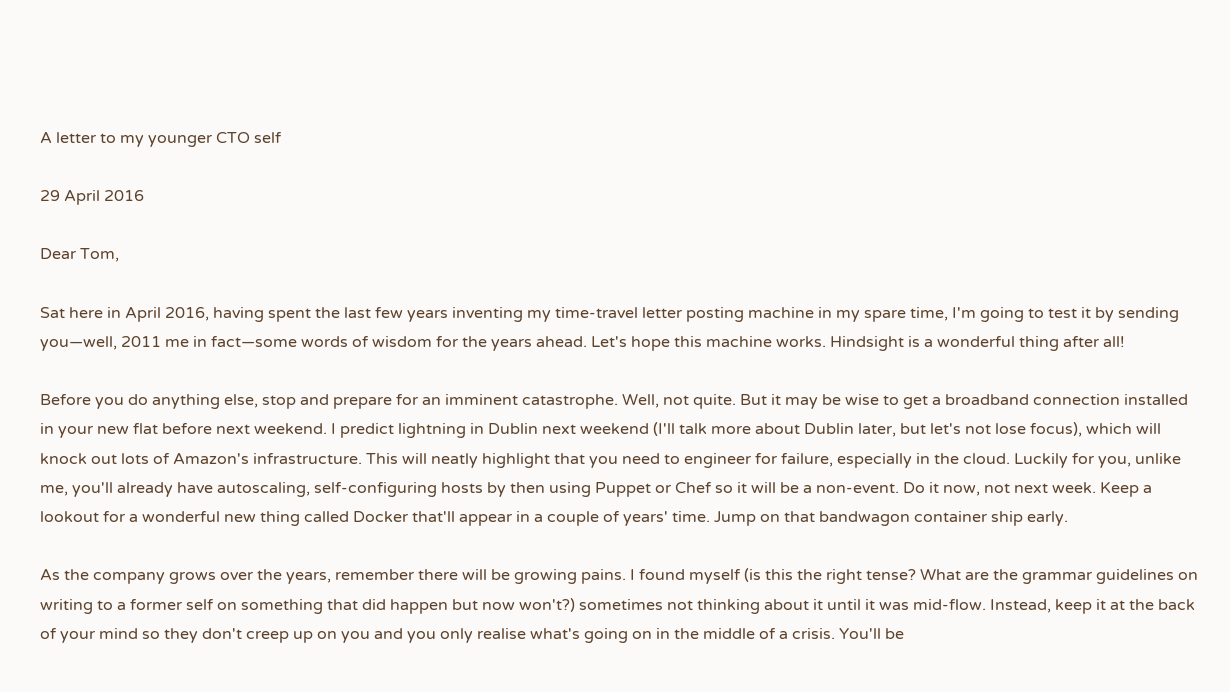A letter to my younger CTO self

29 April 2016

Dear Tom,

Sat here in April 2016, having spent the last few years inventing my time-travel letter posting machine in my spare time, I'm going to test it by sending you—well, 2011 me in fact—some words of wisdom for the years ahead. Let's hope this machine works. Hindsight is a wonderful thing after all!

Before you do anything else, stop and prepare for an imminent catastrophe. Well, not quite. But it may be wise to get a broadband connection installed in your new flat before next weekend. I predict lightning in Dublin next weekend (I'll talk more about Dublin later, but let's not lose focus), which will knock out lots of Amazon's infrastructure. This will neatly highlight that you need to engineer for failure, especially in the cloud. Luckily for you, unlike me, you'll already have autoscaling, self-configuring hosts by then using Puppet or Chef so it will be a non-event. Do it now, not next week. Keep a lookout for a wonderful new thing called Docker that'll appear in a couple of years' time. Jump on that bandwagon container ship early.

As the company grows over the years, remember there will be growing pains. I found myself (is this the right tense? What are the grammar guidelines on writing to a former self on something that did happen but now won't?) sometimes not thinking about it until it was mid-flow. Instead, keep it at the back of your mind so they don't creep up on you and you only realise what's going on in the middle of a crisis. You'll be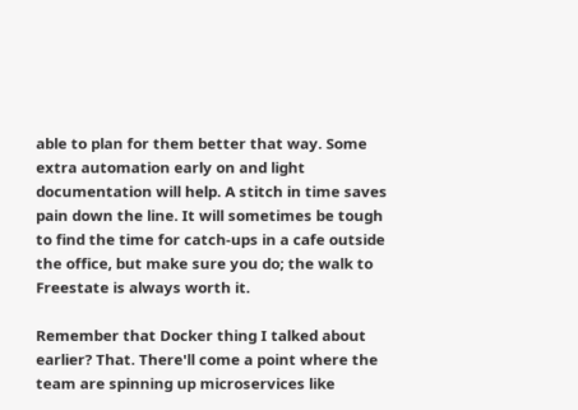able to plan for them better that way. Some extra automation early on and light documentation will help. A stitch in time saves pain down the line. It will sometimes be tough to find the time for catch-ups in a cafe outside the office, but make sure you do; the walk to Freestate is always worth it.

Remember that Docker thing I talked about earlier? That. There'll come a point where the team are spinning up microservices like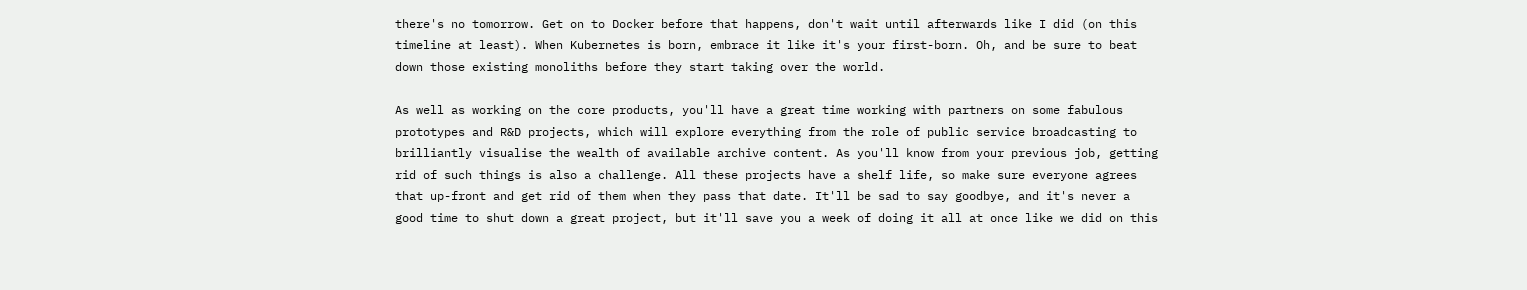there's no tomorrow. Get on to Docker before that happens, don't wait until afterwards like I did (on this timeline at least). When Kubernetes is born, embrace it like it's your first-born. Oh, and be sure to beat down those existing monoliths before they start taking over the world.

As well as working on the core products, you'll have a great time working with partners on some fabulous prototypes and R&D projects, which will explore everything from the role of public service broadcasting to brilliantly visualise the wealth of available archive content. As you'll know from your previous job, getting rid of such things is also a challenge. All these projects have a shelf life, so make sure everyone agrees that up-front and get rid of them when they pass that date. It'll be sad to say goodbye, and it's never a good time to shut down a great project, but it'll save you a week of doing it all at once like we did on this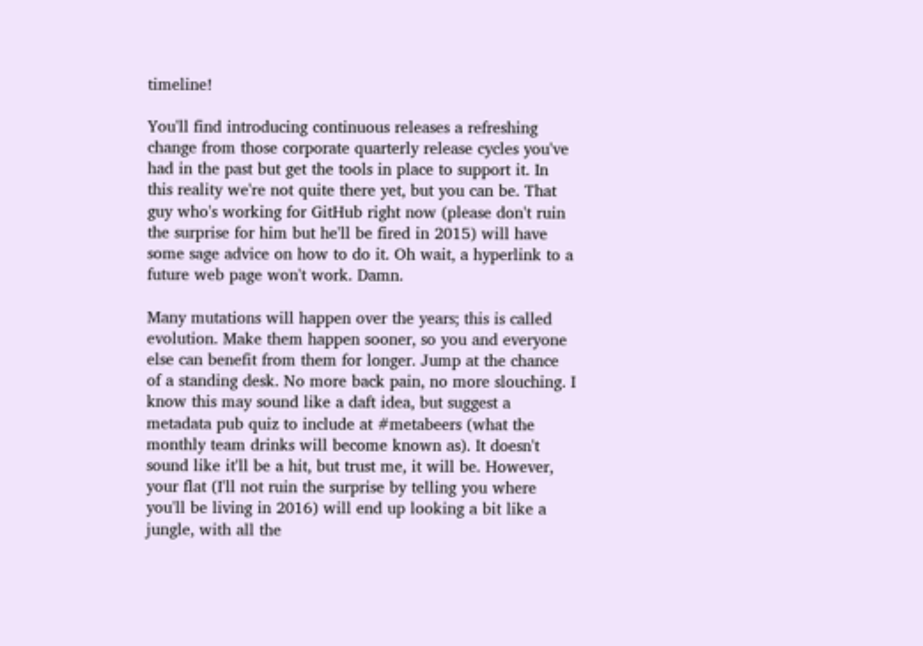timeline!

You'll find introducing continuous releases a refreshing change from those corporate quarterly release cycles you've had in the past but get the tools in place to support it. In this reality we're not quite there yet, but you can be. That guy who's working for GitHub right now (please don't ruin the surprise for him but he'll be fired in 2015) will have some sage advice on how to do it. Oh wait, a hyperlink to a future web page won't work. Damn.

Many mutations will happen over the years; this is called evolution. Make them happen sooner, so you and everyone else can benefit from them for longer. Jump at the chance of a standing desk. No more back pain, no more slouching. I know this may sound like a daft idea, but suggest a metadata pub quiz to include at #metabeers (what the monthly team drinks will become known as). It doesn't sound like it'll be a hit, but trust me, it will be. However, your flat (I'll not ruin the surprise by telling you where you'll be living in 2016) will end up looking a bit like a jungle, with all the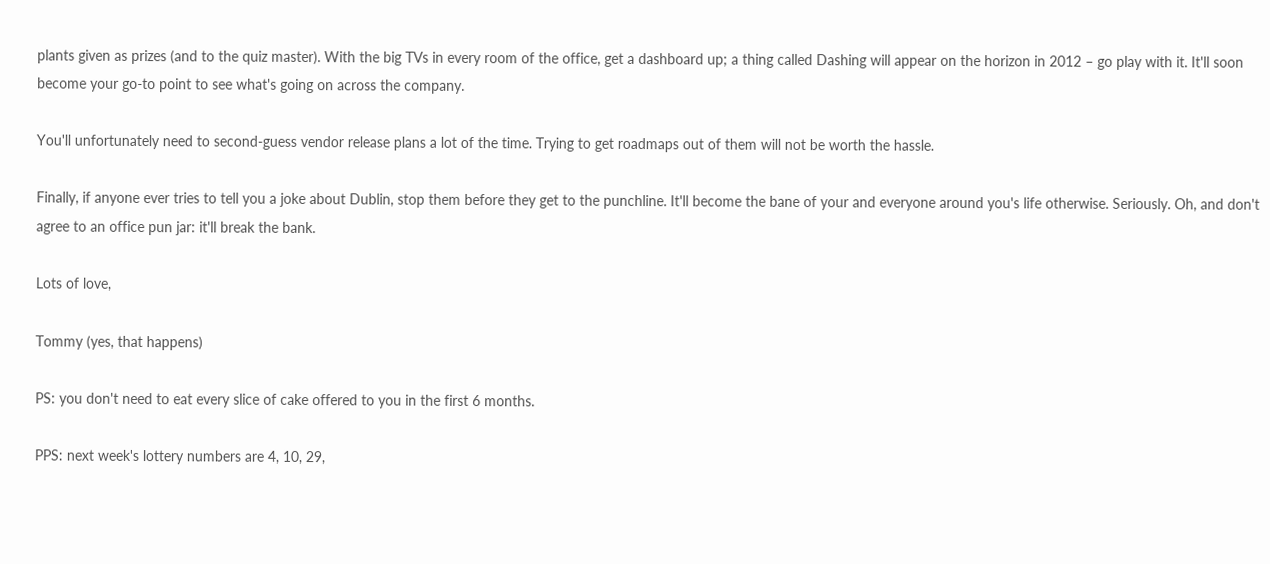plants given as prizes (and to the quiz master). With the big TVs in every room of the office, get a dashboard up; a thing called Dashing will appear on the horizon in 2012 – go play with it. It'll soon become your go-to point to see what's going on across the company.

You'll unfortunately need to second-guess vendor release plans a lot of the time. Trying to get roadmaps out of them will not be worth the hassle.

Finally, if anyone ever tries to tell you a joke about Dublin, stop them before they get to the punchline. It'll become the bane of your and everyone around you's life otherwise. Seriously. Oh, and don't agree to an office pun jar: it'll break the bank.

Lots of love,

Tommy (yes, that happens)

PS: you don't need to eat every slice of cake offered to you in the first 6 months.

PPS: next week's lottery numbers are 4, 10, 29,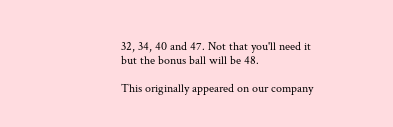32, 34, 40 and 47. Not that you'll need it but the bonus ball will be 48.

This originally appeared on our company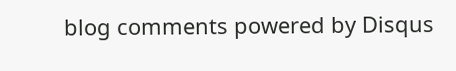blog comments powered by Disqus